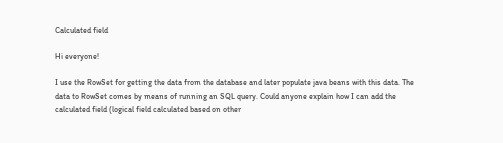Calculated field

Hi everyone!

I use the RowSet for getting the data from the database and later populate java beans with this data. The data to RowSet comes by means of running an SQL query. Could anyone explain how I can add the calculated field (logical field calculated based on other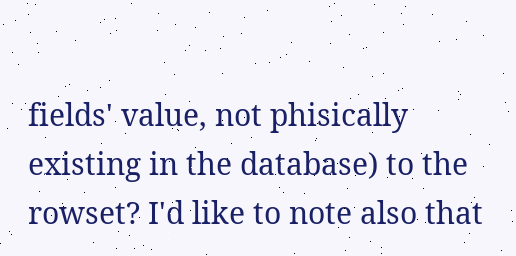fields' value, not phisically existing in the database) to the rowset? I'd like to note also that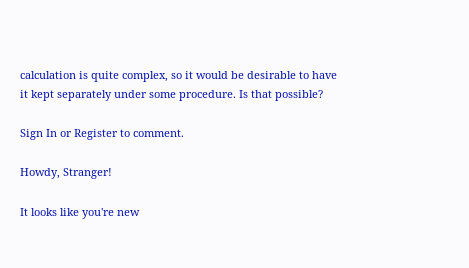calculation is quite complex, so it would be desirable to have it kept separately under some procedure. Is that possible?

Sign In or Register to comment.

Howdy, Stranger!

It looks like you're new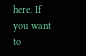here. If you want to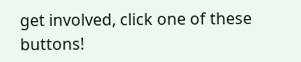get involved, click one of these buttons!